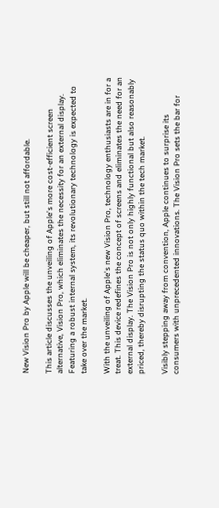New Vision Pro by Apple will be cheaper, but still not affordable.

This article discusses the unveiling of Apple's more cost-efficient screen alternative, Vision Pro, which eliminates the necessity for an external display. Featuring a robust internal system, its revolutionary technology is expected to take over the market.

With the unveiling of Apple's new Vision Pro, technology enthusiasts are in for a treat. This device redefines the concept of screens and eliminates the need for an external display. The Vision Pro is not only highly functional but also reasonably priced, thereby disrupting the status quo within the tech market.

Visibly stepping away from convention, Apple continues to surprise its consumers with unprecedented innovations. The Vision Pro sets the bar for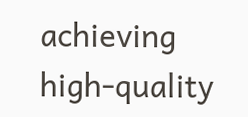achieving high-quality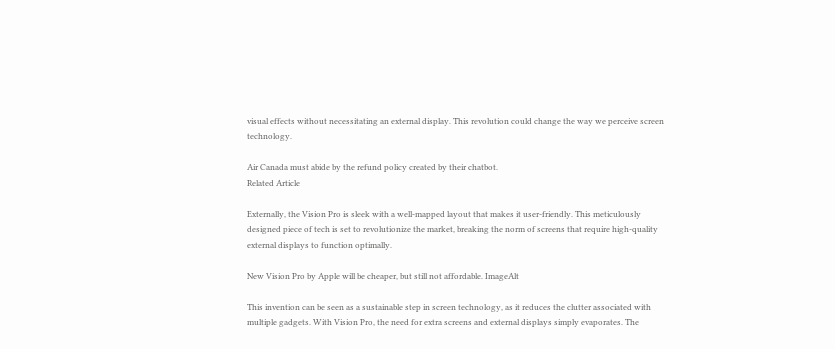visual effects without necessitating an external display. This revolution could change the way we perceive screen technology.

Air Canada must abide by the refund policy created by their chatbot.
Related Article

Externally, the Vision Pro is sleek with a well-mapped layout that makes it user-friendly. This meticulously designed piece of tech is set to revolutionize the market, breaking the norm of screens that require high-quality external displays to function optimally.

New Vision Pro by Apple will be cheaper, but still not affordable. ImageAlt

This invention can be seen as a sustainable step in screen technology, as it reduces the clutter associated with multiple gadgets. With Vision Pro, the need for extra screens and external displays simply evaporates. The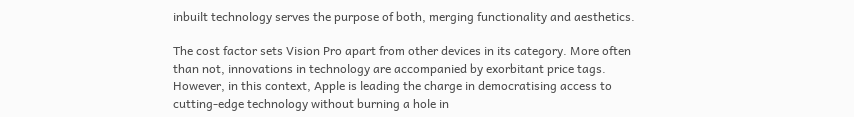inbuilt technology serves the purpose of both, merging functionality and aesthetics.

The cost factor sets Vision Pro apart from other devices in its category. More often than not, innovations in technology are accompanied by exorbitant price tags. However, in this context, Apple is leading the charge in democratising access to cutting-edge technology without burning a hole in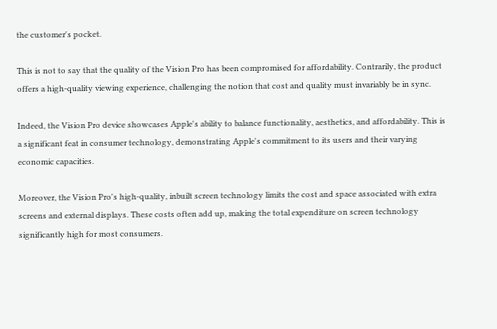the customer's pocket.

This is not to say that the quality of the Vision Pro has been compromised for affordability. Contrarily, the product offers a high-quality viewing experience, challenging the notion that cost and quality must invariably be in sync.

Indeed, the Vision Pro device showcases Apple's ability to balance functionality, aesthetics, and affordability. This is a significant feat in consumer technology, demonstrating Apple's commitment to its users and their varying economic capacities.

Moreover, the Vision Pro's high-quality, inbuilt screen technology limits the cost and space associated with extra screens and external displays. These costs often add up, making the total expenditure on screen technology significantly high for most consumers.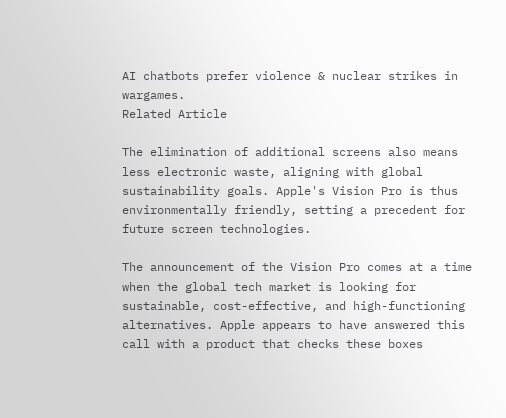AI chatbots prefer violence & nuclear strikes in wargames.
Related Article

The elimination of additional screens also means less electronic waste, aligning with global sustainability goals. Apple's Vision Pro is thus environmentally friendly, setting a precedent for future screen technologies.

The announcement of the Vision Pro comes at a time when the global tech market is looking for sustainable, cost-effective, and high-functioning alternatives. Apple appears to have answered this call with a product that checks these boxes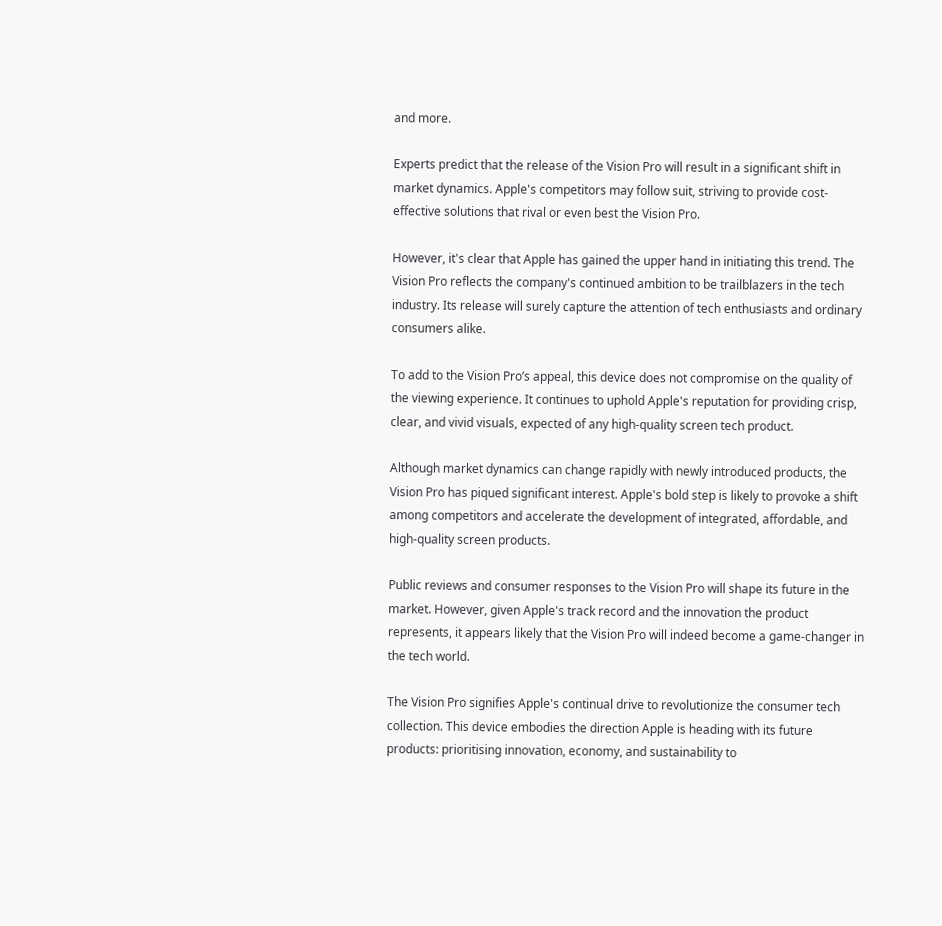and more.

Experts predict that the release of the Vision Pro will result in a significant shift in market dynamics. Apple's competitors may follow suit, striving to provide cost-effective solutions that rival or even best the Vision Pro.

However, it's clear that Apple has gained the upper hand in initiating this trend. The Vision Pro reflects the company's continued ambition to be trailblazers in the tech industry. Its release will surely capture the attention of tech enthusiasts and ordinary consumers alike.

To add to the Vision Pro’s appeal, this device does not compromise on the quality of the viewing experience. It continues to uphold Apple's reputation for providing crisp, clear, and vivid visuals, expected of any high-quality screen tech product.

Although market dynamics can change rapidly with newly introduced products, the Vision Pro has piqued significant interest. Apple's bold step is likely to provoke a shift among competitors and accelerate the development of integrated, affordable, and high-quality screen products.

Public reviews and consumer responses to the Vision Pro will shape its future in the market. However, given Apple's track record and the innovation the product represents, it appears likely that the Vision Pro will indeed become a game-changer in the tech world.

The Vision Pro signifies Apple's continual drive to revolutionize the consumer tech collection. This device embodies the direction Apple is heading with its future products: prioritising innovation, economy, and sustainability to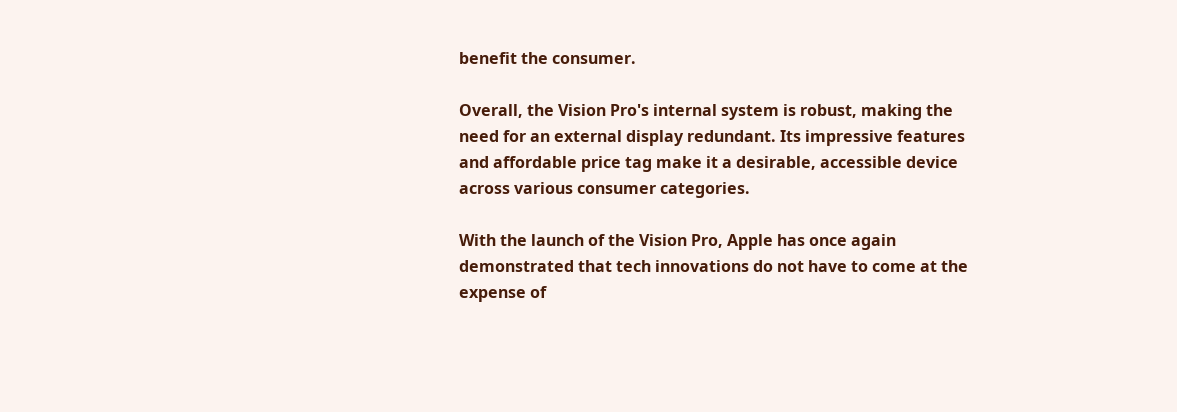benefit the consumer.

Overall, the Vision Pro's internal system is robust, making the need for an external display redundant. Its impressive features and affordable price tag make it a desirable, accessible device across various consumer categories.

With the launch of the Vision Pro, Apple has once again demonstrated that tech innovations do not have to come at the expense of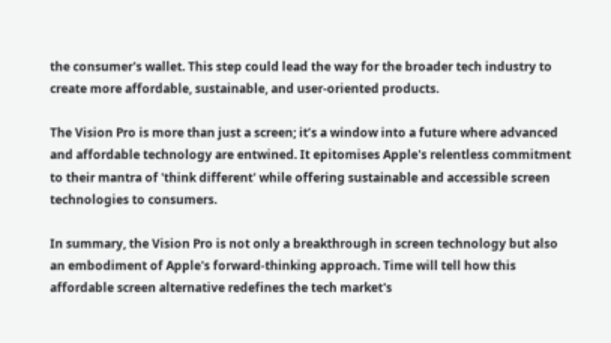the consumer's wallet. This step could lead the way for the broader tech industry to create more affordable, sustainable, and user-oriented products.

The Vision Pro is more than just a screen; it’s a window into a future where advanced and affordable technology are entwined. It epitomises Apple's relentless commitment to their mantra of 'think different' while offering sustainable and accessible screen technologies to consumers.

In summary, the Vision Pro is not only a breakthrough in screen technology but also an embodiment of Apple's forward-thinking approach. Time will tell how this affordable screen alternative redefines the tech market's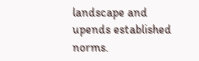landscape and upends established norms.